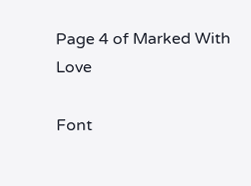Page 4 of Marked With Love

Font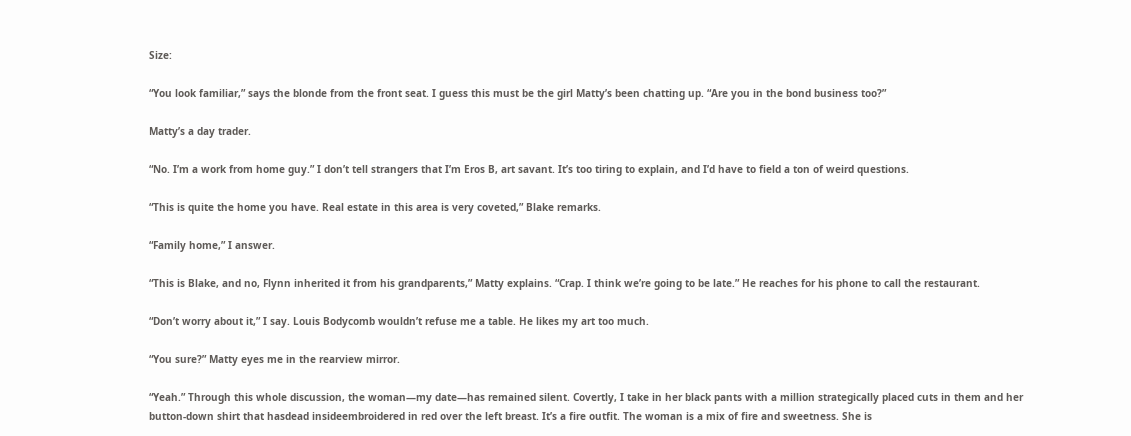Size:

“You look familiar,” says the blonde from the front seat. I guess this must be the girl Matty’s been chatting up. “Are you in the bond business too?”

Matty’s a day trader.

“No. I’m a work from home guy.” I don’t tell strangers that I’m Eros B, art savant. It’s too tiring to explain, and I’d have to field a ton of weird questions.

“This is quite the home you have. Real estate in this area is very coveted,” Blake remarks.

“Family home,” I answer.

“This is Blake, and no, Flynn inherited it from his grandparents,” Matty explains. “Crap. I think we’re going to be late.” He reaches for his phone to call the restaurant.

“Don’t worry about it,” I say. Louis Bodycomb wouldn’t refuse me a table. He likes my art too much.

“You sure?” Matty eyes me in the rearview mirror.

“Yeah.” Through this whole discussion, the woman—my date—has remained silent. Covertly, I take in her black pants with a million strategically placed cuts in them and her button-down shirt that hasdead insideembroidered in red over the left breast. It’s a fire outfit. The woman is a mix of fire and sweetness. She is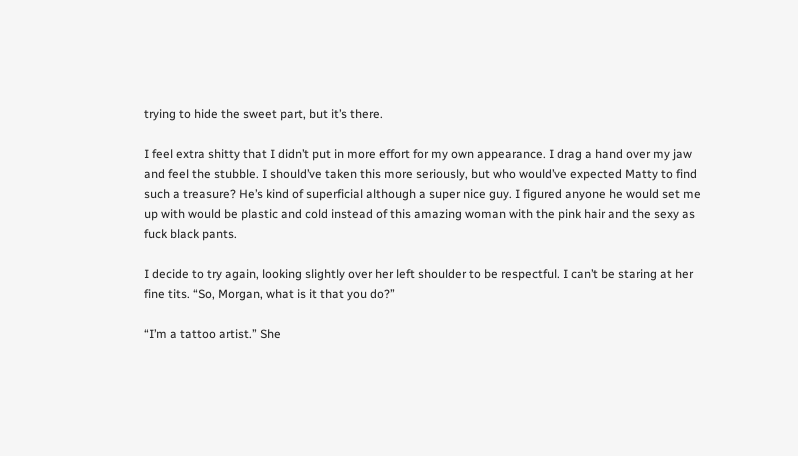trying to hide the sweet part, but it’s there.

I feel extra shitty that I didn’t put in more effort for my own appearance. I drag a hand over my jaw and feel the stubble. I should’ve taken this more seriously, but who would’ve expected Matty to find such a treasure? He’s kind of superficial although a super nice guy. I figured anyone he would set me up with would be plastic and cold instead of this amazing woman with the pink hair and the sexy as fuck black pants.

I decide to try again, looking slightly over her left shoulder to be respectful. I can’t be staring at her fine tits. “So, Morgan, what is it that you do?”

“I’m a tattoo artist.” She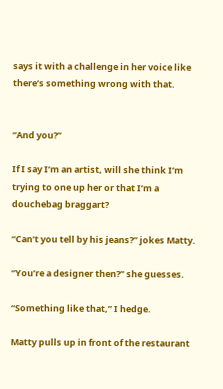says it with a challenge in her voice like there’s something wrong with that.


“And you?”

If I say I’m an artist, will she think I’m trying to one up her or that I’m a douchebag braggart?

“Can’t you tell by his jeans?” jokes Matty.

“You’re a designer then?” she guesses.

“Something like that,” I hedge.

Matty pulls up in front of the restaurant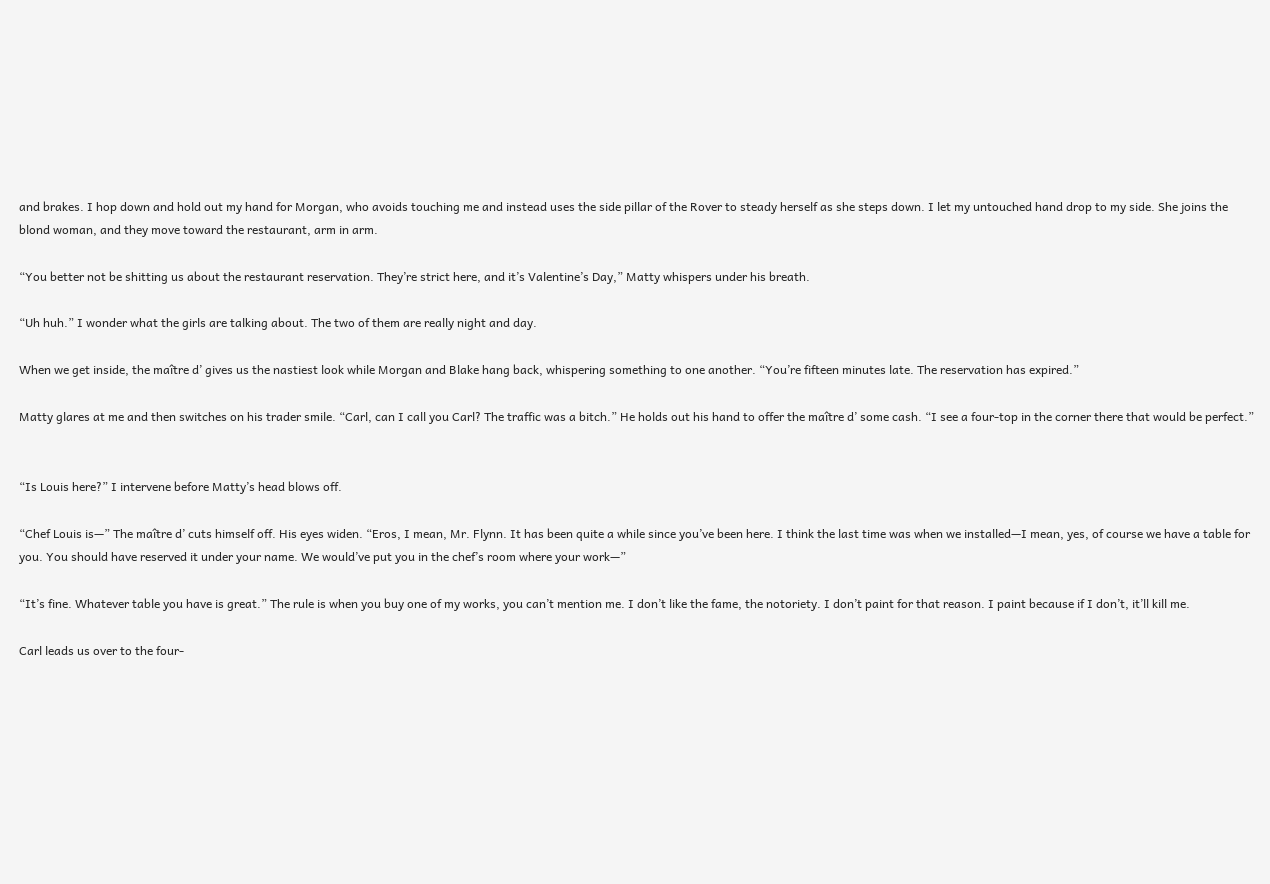and brakes. I hop down and hold out my hand for Morgan, who avoids touching me and instead uses the side pillar of the Rover to steady herself as she steps down. I let my untouched hand drop to my side. She joins the blond woman, and they move toward the restaurant, arm in arm.

“You better not be shitting us about the restaurant reservation. They’re strict here, and it’s Valentine’s Day,” Matty whispers under his breath.

“Uh huh.” I wonder what the girls are talking about. The two of them are really night and day.

When we get inside, the maître d’ gives us the nastiest look while Morgan and Blake hang back, whispering something to one another. “You’re fifteen minutes late. The reservation has expired.”

Matty glares at me and then switches on his trader smile. “Carl, can I call you Carl? The traffic was a bitch.” He holds out his hand to offer the maître d’ some cash. “I see a four-top in the corner there that would be perfect.”


“Is Louis here?” I intervene before Matty’s head blows off.

“Chef Louis is—” The maître d’ cuts himself off. His eyes widen. “Eros, I mean, Mr. Flynn. It has been quite a while since you’ve been here. I think the last time was when we installed—I mean, yes, of course we have a table for you. You should have reserved it under your name. We would’ve put you in the chef’s room where your work—”

“It’s fine. Whatever table you have is great.” The rule is when you buy one of my works, you can’t mention me. I don’t like the fame, the notoriety. I don’t paint for that reason. I paint because if I don’t, it’ll kill me.

Carl leads us over to the four-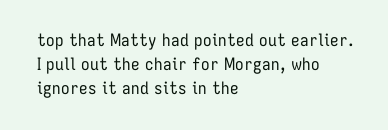top that Matty had pointed out earlier. I pull out the chair for Morgan, who ignores it and sits in the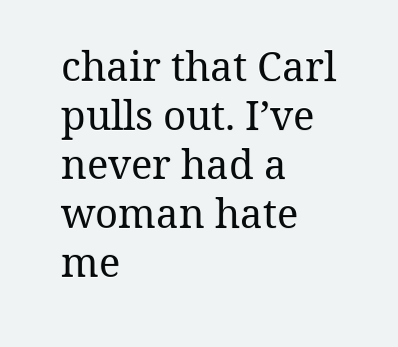chair that Carl pulls out. I’ve never had a woman hate me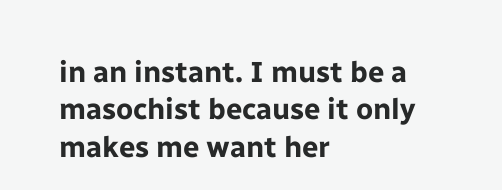in an instant. I must be a masochist because it only makes me want her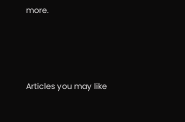more.



Articles you may like